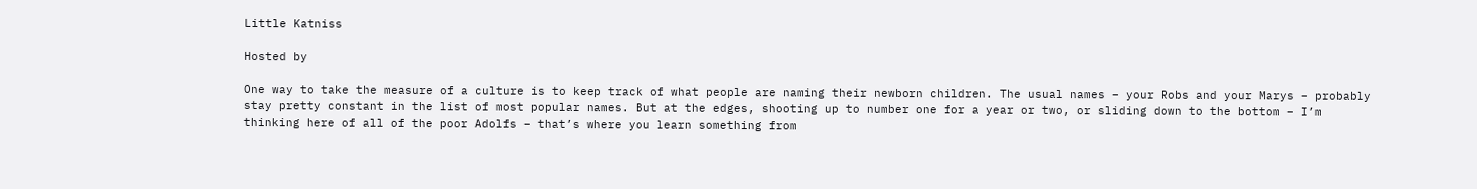Little Katniss

Hosted by

One way to take the measure of a culture is to keep track of what people are naming their newborn children. The usual names – your Robs and your Marys – probably stay pretty constant in the list of most popular names. But at the edges, shooting up to number one for a year or two, or sliding down to the bottom – I’m thinking here of all of the poor Adolfs – that’s where you learn something from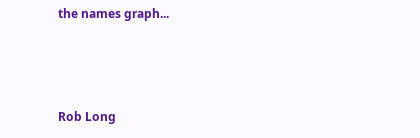the names graph...



Rob Long